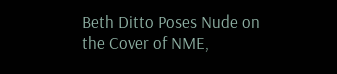Beth Ditto Poses Nude on the Cover of NME,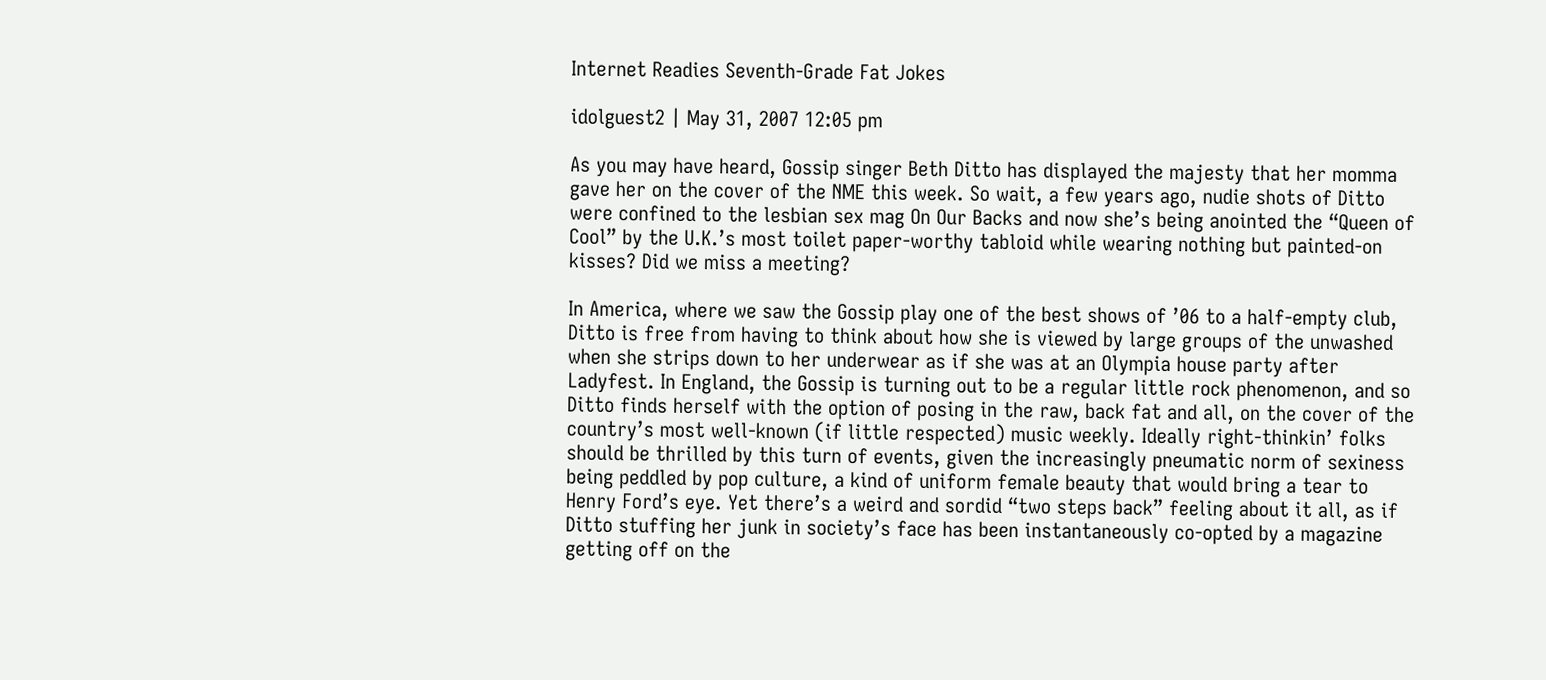Internet Readies Seventh-Grade Fat Jokes

idolguest2 | May 31, 2007 12:05 pm

As you may have heard, Gossip singer Beth Ditto has displayed the majesty that her momma gave her on the cover of the NME this week. So wait, a few years ago, nudie shots of Ditto were confined to the lesbian sex mag On Our Backs and now she’s being anointed the “Queen of Cool” by the U.K.’s most toilet paper-worthy tabloid while wearing nothing but painted-on kisses? Did we miss a meeting?

In America, where we saw the Gossip play one of the best shows of ’06 to a half-empty club, Ditto is free from having to think about how she is viewed by large groups of the unwashed when she strips down to her underwear as if she was at an Olympia house party after Ladyfest. In England, the Gossip is turning out to be a regular little rock phenomenon, and so Ditto finds herself with the option of posing in the raw, back fat and all, on the cover of the country’s most well-known (if little respected) music weekly. Ideally right-thinkin’ folks should be thrilled by this turn of events, given the increasingly pneumatic norm of sexiness being peddled by pop culture, a kind of uniform female beauty that would bring a tear to Henry Ford’s eye. Yet there’s a weird and sordid “two steps back” feeling about it all, as if Ditto stuffing her junk in society’s face has been instantaneously co-opted by a magazine getting off on the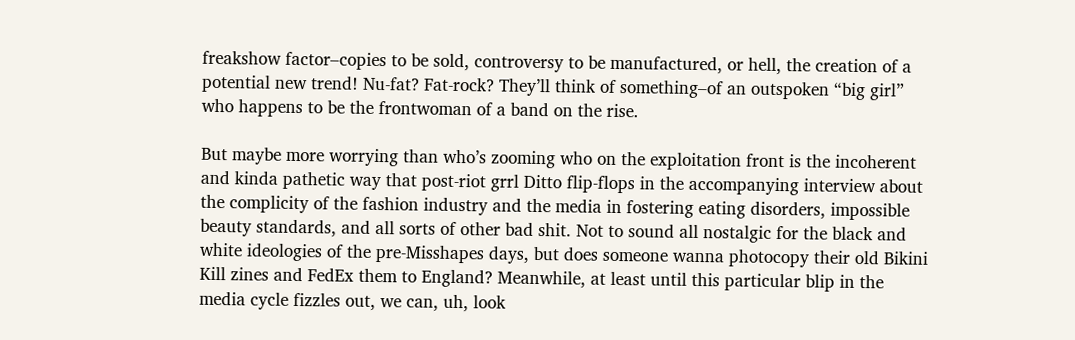freakshow factor–copies to be sold, controversy to be manufactured, or hell, the creation of a potential new trend! Nu-fat? Fat-rock? They’ll think of something–of an outspoken “big girl” who happens to be the frontwoman of a band on the rise.

But maybe more worrying than who’s zooming who on the exploitation front is the incoherent and kinda pathetic way that post-riot grrl Ditto flip-flops in the accompanying interview about the complicity of the fashion industry and the media in fostering eating disorders, impossible beauty standards, and all sorts of other bad shit. Not to sound all nostalgic for the black and white ideologies of the pre-Misshapes days, but does someone wanna photocopy their old Bikini Kill zines and FedEx them to England? Meanwhile, at least until this particular blip in the media cycle fizzles out, we can, uh, look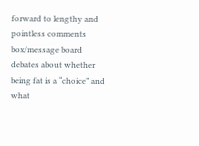forward to lengthy and pointless comments box/message board debates about whether being fat is a “choice” and what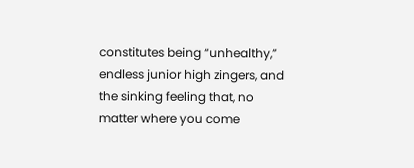constitutes being “unhealthy,” endless junior high zingers, and the sinking feeling that, no matter where you come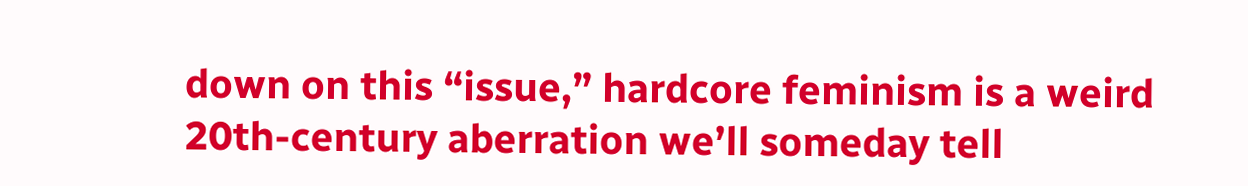down on this “issue,” hardcore feminism is a weird 20th-century aberration we’ll someday tell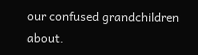our confused grandchildren about.